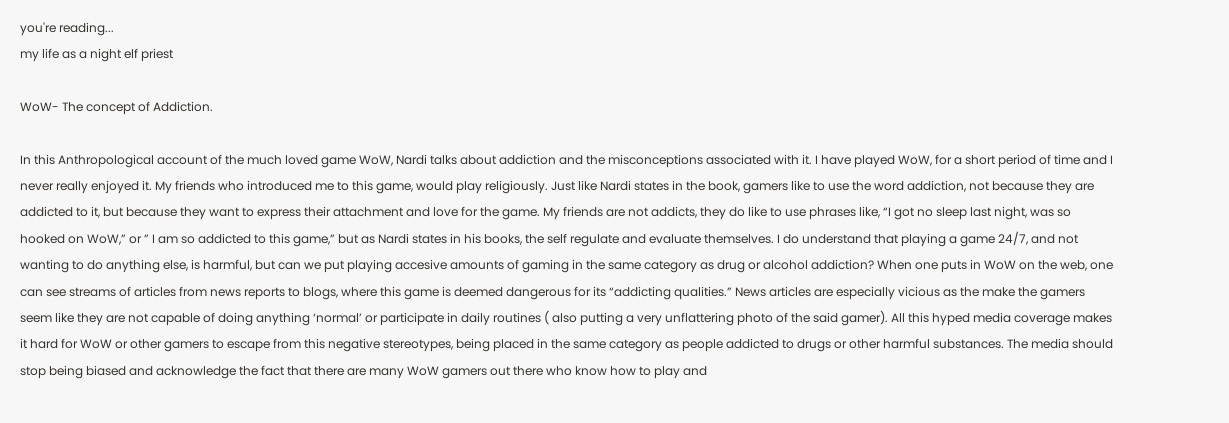you're reading...
my life as a night elf priest

WoW- The concept of Addiction.

In this Anthropological account of the much loved game WoW, Nardi talks about addiction and the misconceptions associated with it. I have played WoW, for a short period of time and I never really enjoyed it. My friends who introduced me to this game, would play religiously. Just like Nardi states in the book, gamers like to use the word addiction, not because they are addicted to it, but because they want to express their attachment and love for the game. My friends are not addicts, they do like to use phrases like, “I got no sleep last night, was so hooked on WoW,” or ” I am so addicted to this game,” but as Nardi states in his books, the self regulate and evaluate themselves. I do understand that playing a game 24/7, and not wanting to do anything else, is harmful, but can we put playing accesive amounts of gaming in the same category as drug or alcohol addiction? When one puts in WoW on the web, one can see streams of articles from news reports to blogs, where this game is deemed dangerous for its “addicting qualities.” News articles are especially vicious as the make the gamers seem like they are not capable of doing anything ‘normal’ or participate in daily routines ( also putting a very unflattering photo of the said gamer). All this hyped media coverage makes it hard for WoW or other gamers to escape from this negative stereotypes, being placed in the same category as people addicted to drugs or other harmful substances. The media should stop being biased and acknowledge the fact that there are many WoW gamers out there who know how to play and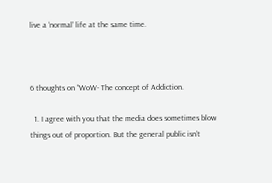live a ‘normal’ life at the same time.



6 thoughts on “WoW- The concept of Addiction.

  1. I agree with you that the media does sometimes blow things out of proportion. But the general public isn’t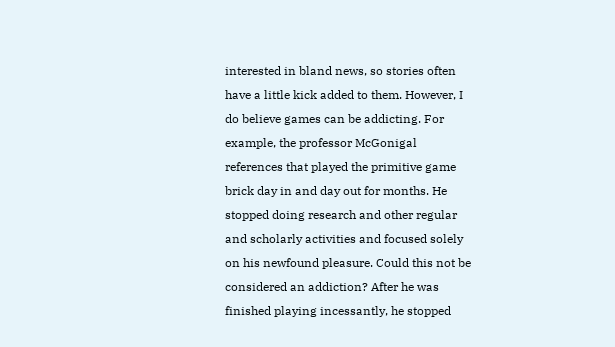interested in bland news, so stories often have a little kick added to them. However, I do believe games can be addicting. For example, the professor McGonigal references that played the primitive game brick day in and day out for months. He stopped doing research and other regular and scholarly activities and focused solely on his newfound pleasure. Could this not be considered an addiction? After he was finished playing incessantly, he stopped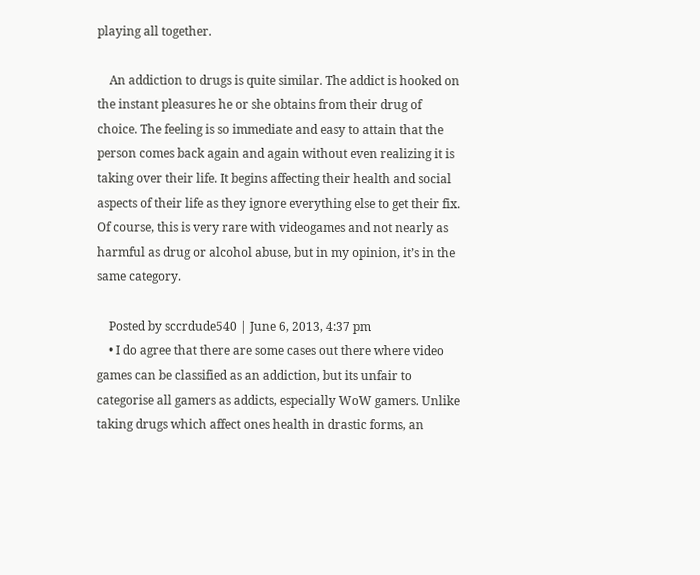playing all together.

    An addiction to drugs is quite similar. The addict is hooked on the instant pleasures he or she obtains from their drug of choice. The feeling is so immediate and easy to attain that the person comes back again and again without even realizing it is taking over their life. It begins affecting their health and social aspects of their life as they ignore everything else to get their fix. Of course, this is very rare with videogames and not nearly as harmful as drug or alcohol abuse, but in my opinion, it’s in the same category.

    Posted by sccrdude540 | June 6, 2013, 4:37 pm
    • I do agree that there are some cases out there where video games can be classified as an addiction, but its unfair to categorise all gamers as addicts, especially WoW gamers. Unlike taking drugs which affect ones health in drastic forms, an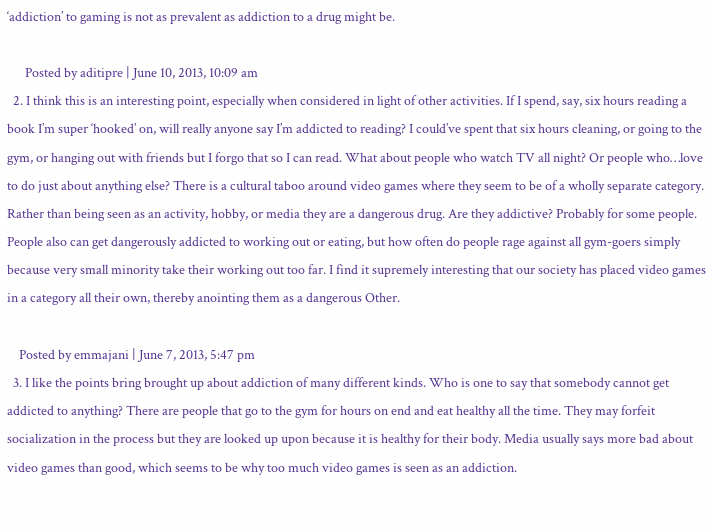‘addiction’ to gaming is not as prevalent as addiction to a drug might be.

      Posted by aditipre | June 10, 2013, 10:09 am
  2. I think this is an interesting point, especially when considered in light of other activities. If I spend, say, six hours reading a book I’m super ‘hooked’ on, will really anyone say I’m addicted to reading? I could’ve spent that six hours cleaning, or going to the gym, or hanging out with friends but I forgo that so I can read. What about people who watch TV all night? Or people who…love to do just about anything else? There is a cultural taboo around video games where they seem to be of a wholly separate category. Rather than being seen as an activity, hobby, or media they are a dangerous drug. Are they addictive? Probably for some people. People also can get dangerously addicted to working out or eating, but how often do people rage against all gym-goers simply because very small minority take their working out too far. I find it supremely interesting that our society has placed video games in a category all their own, thereby anointing them as a dangerous Other.

    Posted by emmajani | June 7, 2013, 5:47 pm
  3. I like the points bring brought up about addiction of many different kinds. Who is one to say that somebody cannot get addicted to anything? There are people that go to the gym for hours on end and eat healthy all the time. They may forfeit socialization in the process but they are looked up upon because it is healthy for their body. Media usually says more bad about video games than good, which seems to be why too much video games is seen as an addiction.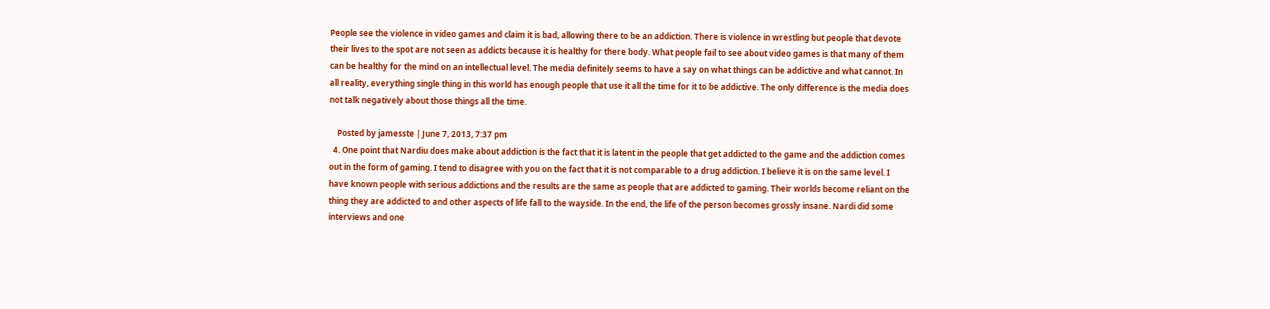People see the violence in video games and claim it is bad, allowing there to be an addiction. There is violence in wrestling but people that devote their lives to the spot are not seen as addicts because it is healthy for there body. What people fail to see about video games is that many of them can be healthy for the mind on an intellectual level. The media definitely seems to have a say on what things can be addictive and what cannot. In all reality, everything single thing in this world has enough people that use it all the time for it to be addictive. The only difference is the media does not talk negatively about those things all the time.

    Posted by jamesste | June 7, 2013, 7:37 pm
  4. One point that Nardiu does make about addiction is the fact that it is latent in the people that get addicted to the game and the addiction comes out in the form of gaming. I tend to disagree with you on the fact that it is not comparable to a drug addiction. I believe it is on the same level. I have known people with serious addictions and the results are the same as people that are addicted to gaming. Their worlds become reliant on the thing they are addicted to and other aspects of life fall to the wayside. In the end, the life of the person becomes grossly insane. Nardi did some interviews and one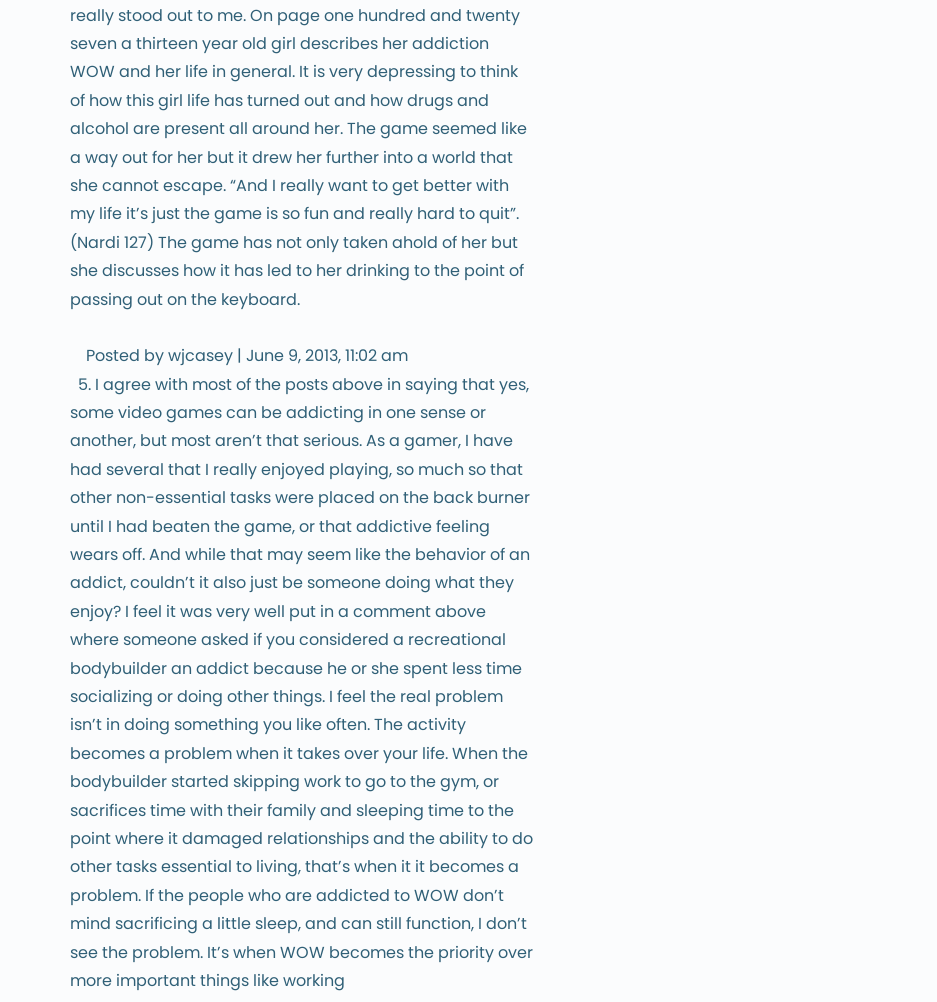really stood out to me. On page one hundred and twenty seven a thirteen year old girl describes her addiction WOW and her life in general. It is very depressing to think of how this girl life has turned out and how drugs and alcohol are present all around her. The game seemed like a way out for her but it drew her further into a world that she cannot escape. “And I really want to get better with my life it’s just the game is so fun and really hard to quit”. (Nardi 127) The game has not only taken ahold of her but she discusses how it has led to her drinking to the point of passing out on the keyboard.

    Posted by wjcasey | June 9, 2013, 11:02 am
  5. I agree with most of the posts above in saying that yes, some video games can be addicting in one sense or another, but most aren’t that serious. As a gamer, I have had several that I really enjoyed playing, so much so that other non-essential tasks were placed on the back burner until I had beaten the game, or that addictive feeling wears off. And while that may seem like the behavior of an addict, couldn’t it also just be someone doing what they enjoy? I feel it was very well put in a comment above where someone asked if you considered a recreational bodybuilder an addict because he or she spent less time socializing or doing other things. I feel the real problem isn’t in doing something you like often. The activity becomes a problem when it takes over your life. When the bodybuilder started skipping work to go to the gym, or sacrifices time with their family and sleeping time to the point where it damaged relationships and the ability to do other tasks essential to living, that’s when it it becomes a problem. If the people who are addicted to WOW don’t mind sacrificing a little sleep, and can still function, I don’t see the problem. It’s when WOW becomes the priority over more important things like working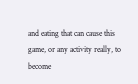and eating that can cause this game, or any activity really, to become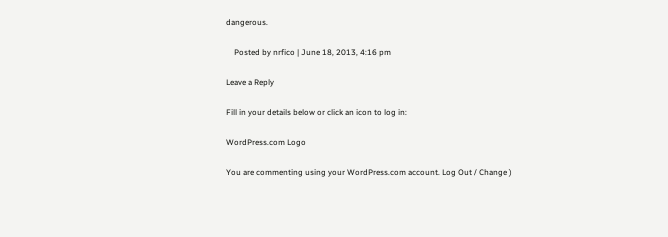dangerous.

    Posted by nrfico | June 18, 2013, 4:16 pm

Leave a Reply

Fill in your details below or click an icon to log in:

WordPress.com Logo

You are commenting using your WordPress.com account. Log Out / Change )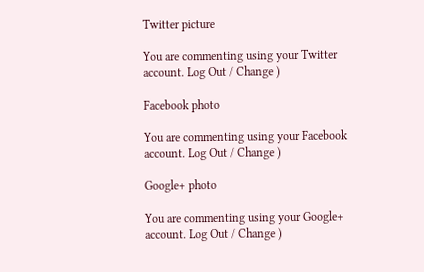Twitter picture

You are commenting using your Twitter account. Log Out / Change )

Facebook photo

You are commenting using your Facebook account. Log Out / Change )

Google+ photo

You are commenting using your Google+ account. Log Out / Change )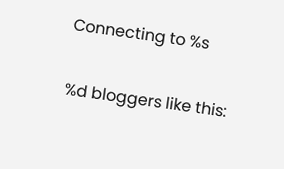Connecting to %s

%d bloggers like this: